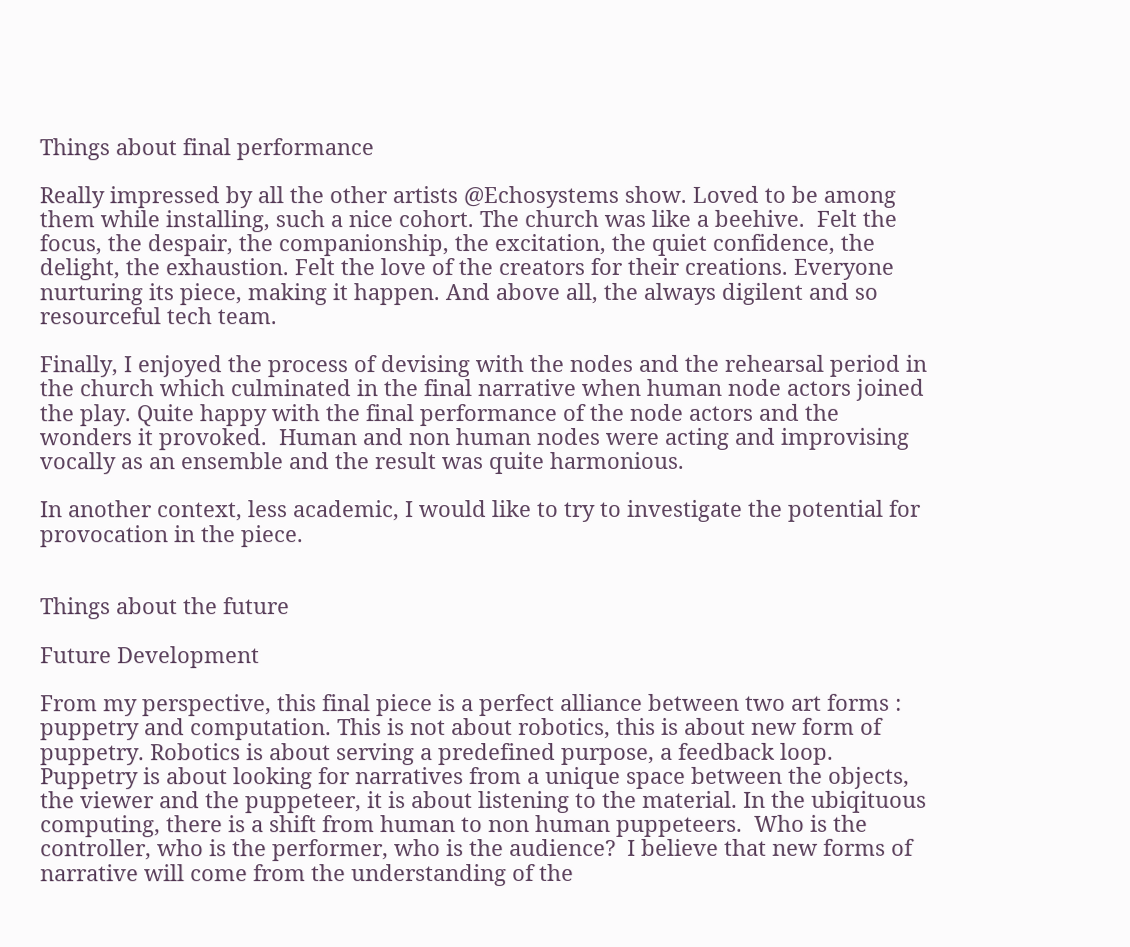Things about final performance

Really impressed by all the other artists @Echosystems show. Loved to be among them while installing, such a nice cohort. The church was like a beehive.  Felt the focus, the despair, the companionship, the excitation, the quiet confidence, the delight, the exhaustion. Felt the love of the creators for their creations. Everyone nurturing its piece, making it happen. And above all, the always digilent and so resourceful tech team.

Finally, I enjoyed the process of devising with the nodes and the rehearsal period in the church which culminated in the final narrative when human node actors joined the play. Quite happy with the final performance of the node actors and the wonders it provoked.  Human and non human nodes were acting and improvising vocally as an ensemble and the result was quite harmonious.

In another context, less academic, I would like to try to investigate the potential for provocation in the piece.


Things about the future

Future Development

From my perspective, this final piece is a perfect alliance between two art forms : puppetry and computation. This is not about robotics, this is about new form of puppetry. Robotics is about serving a predefined purpose, a feedback loop. Puppetry is about looking for narratives from a unique space between the objects,  the viewer and the puppeteer, it is about listening to the material. In the ubiqituous computing, there is a shift from human to non human puppeteers.  Who is the controller, who is the performer, who is the audience?  I believe that new forms of narrative will come from the understanding of the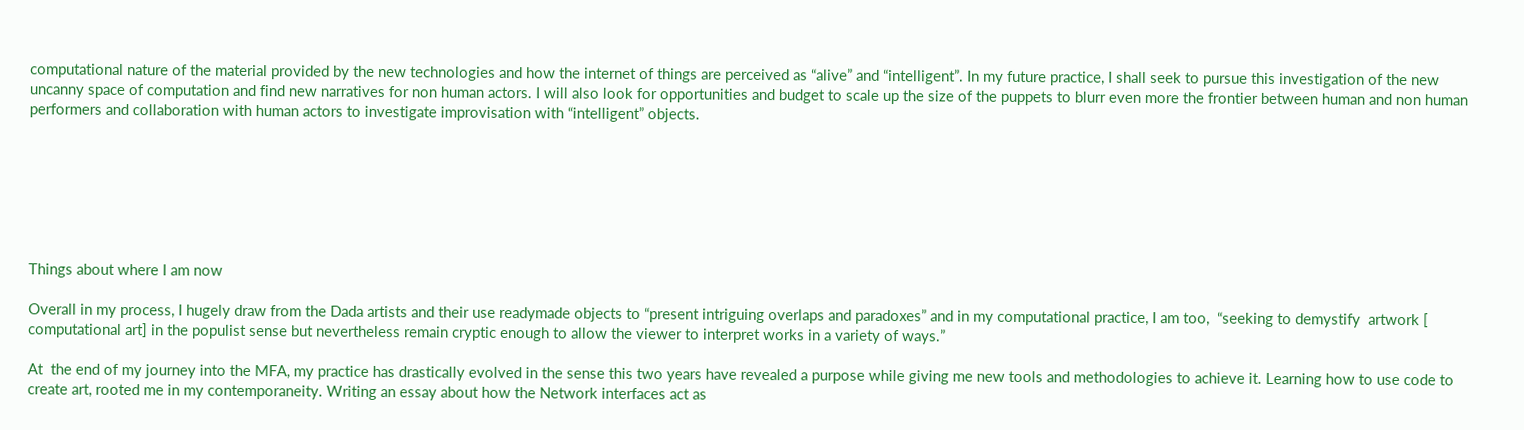computational nature of the material provided by the new technologies and how the internet of things are perceived as “alive” and “intelligent”. In my future practice, I shall seek to pursue this investigation of the new uncanny space of computation and find new narratives for non human actors. I will also look for opportunities and budget to scale up the size of the puppets to blurr even more the frontier between human and non human performers and collaboration with human actors to investigate improvisation with “intelligent” objects.







Things about where I am now

Overall in my process, I hugely draw from the Dada artists and their use readymade objects to “present intriguing overlaps and paradoxes” and in my computational practice, I am too,  “seeking to demystify  artwork [ computational art] in the populist sense but nevertheless remain cryptic enough to allow the viewer to interpret works in a variety of ways.”

At  the end of my journey into the MFA, my practice has drastically evolved in the sense this two years have revealed a purpose while giving me new tools and methodologies to achieve it. Learning how to use code to create art, rooted me in my contemporaneity. Writing an essay about how the Network interfaces act as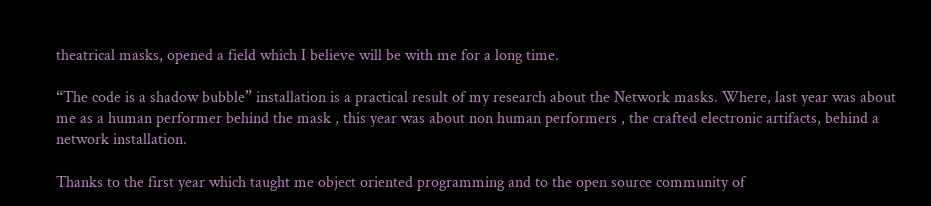theatrical masks, opened a field which I believe will be with me for a long time.

“The code is a shadow bubble” installation is a practical result of my research about the Network masks. Where, last year was about me as a human performer behind the mask , this year was about non human performers , the crafted electronic artifacts, behind a network installation.

Thanks to the first year which taught me object oriented programming and to the open source community of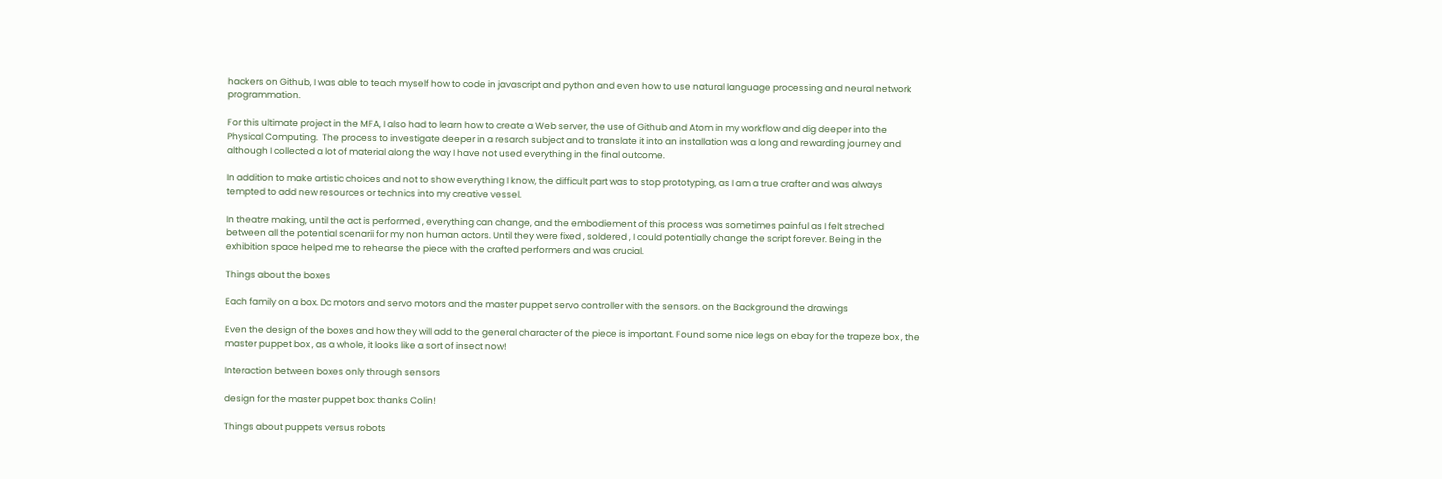hackers on Github, I was able to teach myself how to code in javascript and python and even how to use natural language processing and neural network programmation.

For this ultimate project in the MFA, I also had to learn how to create a Web server, the use of Github and Atom in my workflow and dig deeper into the Physical Computing.  The process to investigate deeper in a resarch subject and to translate it into an installation was a long and rewarding journey and although I collected a lot of material along the way I have not used everything in the final outcome.

In addition to make artistic choices and not to show everything I know, the difficult part was to stop prototyping, as I am a true crafter and was always tempted to add new resources or technics into my creative vessel.

In theatre making, until the act is performed , everything can change, and the embodiement of this process was sometimes painful as I felt streched between all the potential scenarii for my non human actors. Until they were fixed , soldered , I could potentially change the script forever. Being in the exhibition space helped me to rehearse the piece with the crafted performers and was crucial.

Things about the boxes

Each family on a box. Dc motors and servo motors and the master puppet servo controller with the sensors. on the Background the drawings

Even the design of the boxes and how they will add to the general character of the piece is important. Found some nice legs on ebay for the trapeze box , the master puppet box , as a whole, it looks like a sort of insect now!

Interaction between boxes only through sensors

design for the master puppet box: thanks Colin!

Things about puppets versus robots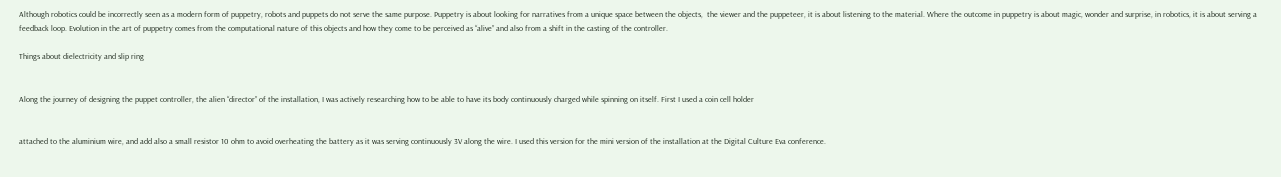Although robotics could be incorrectly seen as a modern form of puppetry, robots and puppets do not serve the same purpose. Puppetry is about looking for narratives from a unique space between the objects,  the viewer and the puppeteer, it is about listening to the material. Where the outcome in puppetry is about magic, wonder and surprise, in robotics, it is about serving a feedback loop. Evolution in the art of puppetry comes from the computational nature of this objects and how they come to be perceived as “alive” and also from a shift in the casting of the controller.

Things about dielectricity and slip ring


Along the journey of designing the puppet controller, the alien “director” of the installation, I was actively researching how to be able to have its body continuously charged while spinning on itself. First I used a coin cell holder


attached to the aluminium wire, and add also a small resistor 10 ohm to avoid overheating the battery as it was serving continuously 3V along the wire. I used this version for the mini version of the installation at the Digital Culture Eva conference.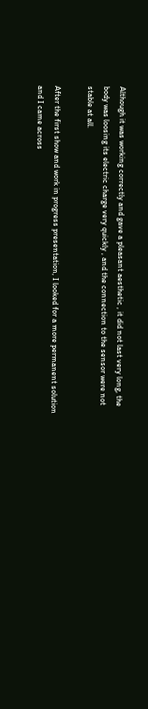Although it was working correctly and gave a pleasant aesthetic , it did not last very long, the body was loosing its electric charge very quickly , and the connection to the sensor were not stable at all.

After the first show and work in progress presentation, I looked for a more permanent solution and I came across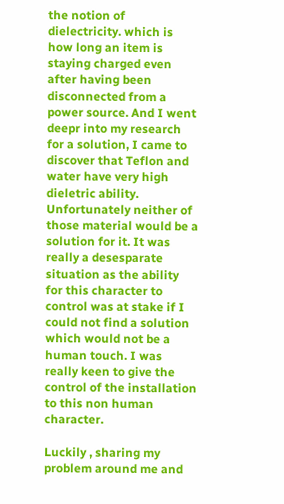the notion of dielectricity. which is how long an item is staying charged even after having been disconnected from a power source. And I went deepr into my research for a solution, I came to discover that Teflon and water have very high dieletric ability. Unfortunately neither of those material would be a solution for it. It was really a desesparate situation as the ability for this character to control was at stake if I could not find a solution which would not be a human touch. I was really keen to give the control of the installation to this non human character.

Luckily , sharing my problem around me and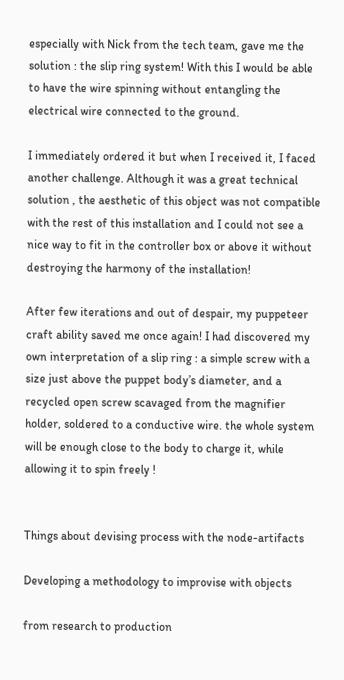especially with Nick from the tech team, gave me the solution : the slip ring system! With this I would be able to have the wire spinning without entangling the electrical wire connected to the ground.

I immediately ordered it but when I received it, I faced another challenge. Although it was a great technical solution , the aesthetic of this object was not compatible with the rest of this installation and I could not see a nice way to fit in the controller box or above it without destroying the harmony of the installation!

After few iterations and out of despair, my puppeteer craft ability saved me once again! I had discovered my own interpretation of a slip ring : a simple screw with a size just above the puppet body’s diameter, and a recycled open screw scavaged from the magnifier holder, soldered to a conductive wire. the whole system will be enough close to the body to charge it, while allowing it to spin freely !


Things about devising process with the node-artifacts

Developing a methodology to improvise with objects

from research to production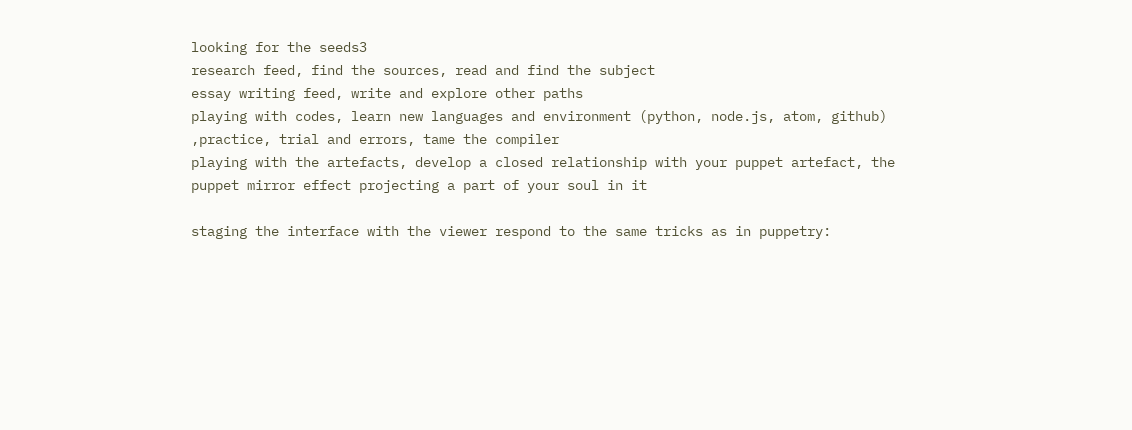looking for the seeds3
research feed, find the sources, read and find the subject
essay writing feed, write and explore other paths
playing with codes, learn new languages and environment (python, node.js, atom, github) ,practice, trial and errors, tame the compiler
playing with the artefacts, develop a closed relationship with your puppet artefact, the puppet mirror effect projecting a part of your soul in it

staging the interface with the viewer respond to the same tricks as in puppetry: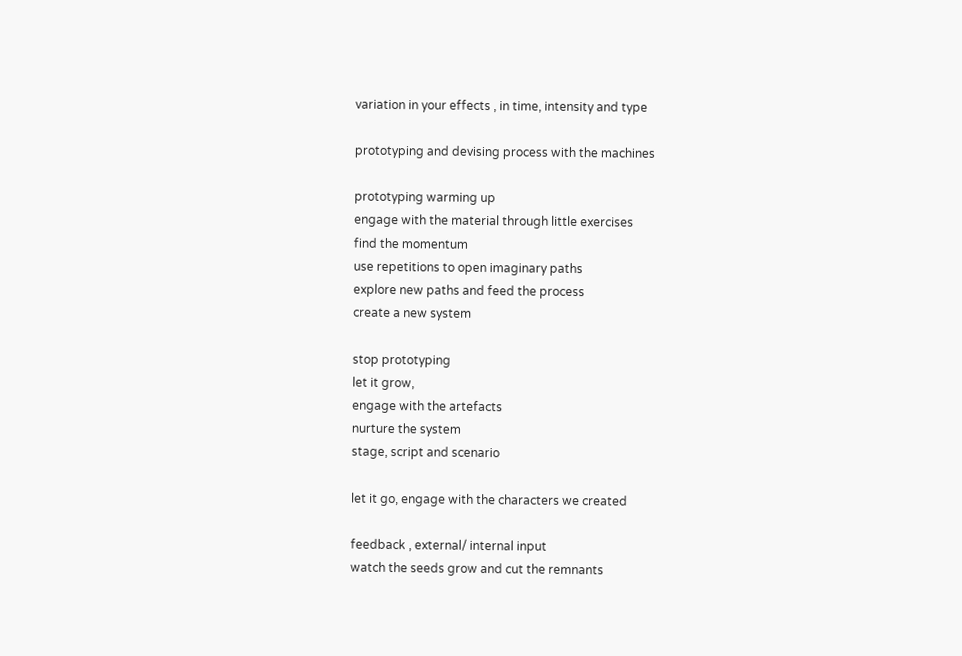variation in your effects , in time, intensity and type

prototyping and devising process with the machines

prototyping warming up
engage with the material through little exercises
find the momentum
use repetitions to open imaginary paths
explore new paths and feed the process
create a new system

stop prototyping
let it grow,
engage with the artefacts
nurture the system
stage, script and scenario

let it go, engage with the characters we created

feedback , external/ internal input
watch the seeds grow and cut the remnants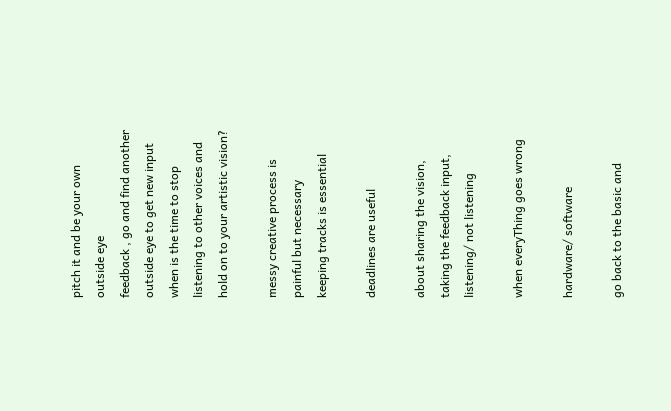pitch it and be your own outside eye
feedback , go and find another outside eye to get new input
when is the time to stop listening to other voices and hold on to your artistic vision?

messy creative process is painful but necessary
keeping tracks is essential

deadlines are useful

about sharing the vision, taking the feedback input, listening/ not listening

when everyThing goes wrong

hardware/ software

go back to the basic and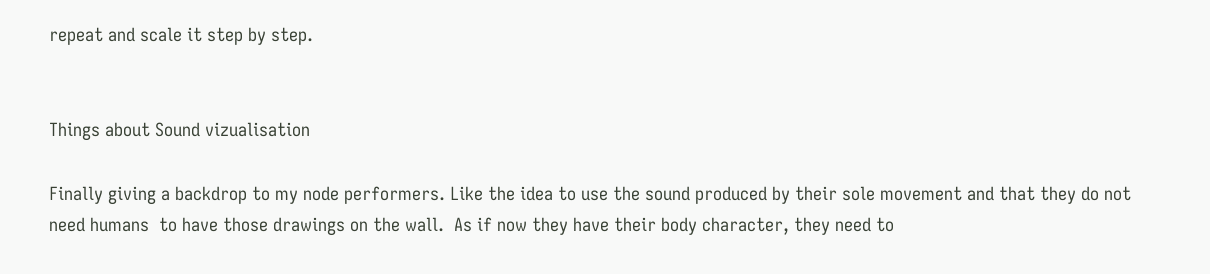repeat and scale it step by step.


Things about Sound vizualisation

Finally giving a backdrop to my node performers. Like the idea to use the sound produced by their sole movement and that they do not need humans  to have those drawings on the wall.  As if now they have their body character, they need to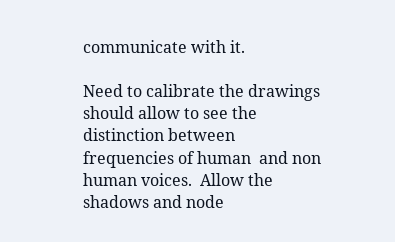communicate with it.

Need to calibrate the drawings should allow to see the distinction between frequencies of human  and non human voices.  Allow the shadows and node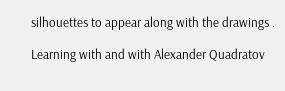silhouettes to appear along with the drawings .

Learning with and with Alexander Quadratov